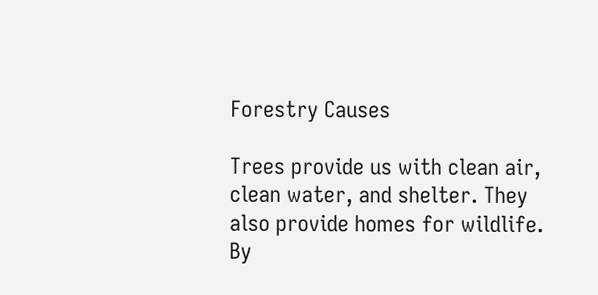Forestry Causes

Trees provide us with clean air, clean water, and shelter. They also provide homes for wildlife. By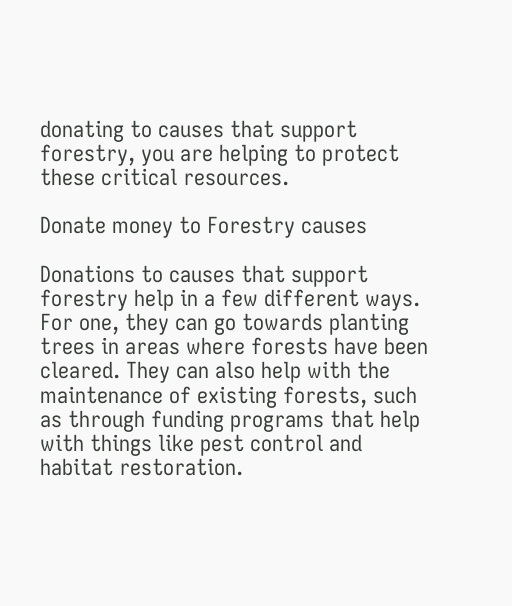donating to causes that support forestry, you are helping to protect these critical resources.

Donate money to Forestry causes

Donations to causes that support forestry help in a few different ways. For one, they can go towards planting trees in areas where forests have been cleared. They can also help with the maintenance of existing forests, such as through funding programs that help with things like pest control and habitat restoration.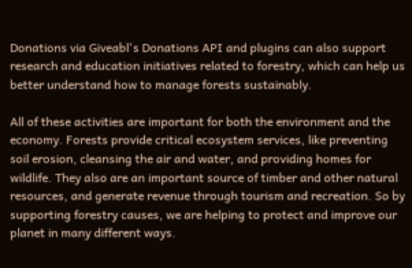Donations via Giveabl's Donations API and plugins can also support research and education initiatives related to forestry, which can help us better understand how to manage forests sustainably.

All of these activities are important for both the environment and the economy. Forests provide critical ecosystem services, like preventing soil erosion, cleansing the air and water, and providing homes for wildlife. They also are an important source of timber and other natural resources, and generate revenue through tourism and recreation. So by supporting forestry causes, we are helping to protect and improve our planet in many different ways.